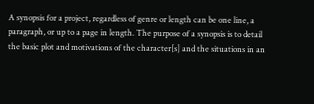A synopsis for a project, regardless of genre or length can be one line, a paragraph, or up to a page in length. The purpose of a synopsis is to detail the basic plot and motivations of the character[s] and the situations in an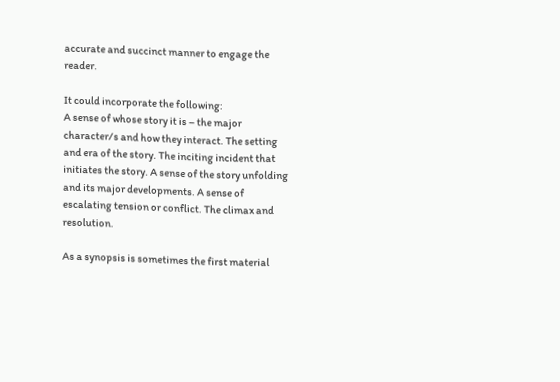accurate and succinct manner to engage the reader.

It could incorporate the following:
A sense of whose story it is – the major character/s and how they interact. The setting and era of the story. The inciting incident that initiates the story. A sense of the story unfolding and its major developments. A sense of escalating tension or conflict. The climax and resolution.

As a synopsis is sometimes the first material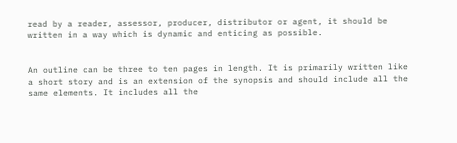read by a reader, assessor, producer, distributor or agent, it should be written in a way which is dynamic and enticing as possible.


An outline can be three to ten pages in length. It is primarily written like a short story and is an extension of the synopsis and should include all the same elements. It includes all the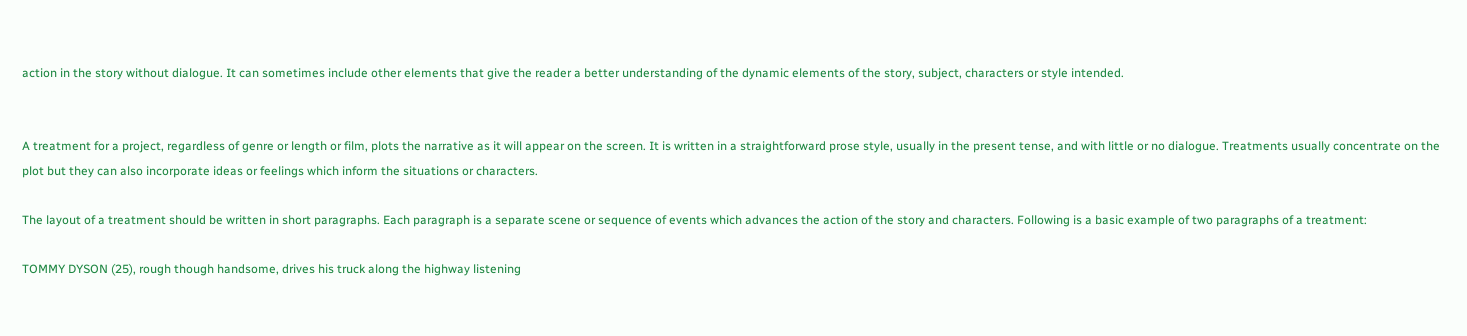action in the story without dialogue. It can sometimes include other elements that give the reader a better understanding of the dynamic elements of the story, subject, characters or style intended.


A treatment for a project, regardless of genre or length or film, plots the narrative as it will appear on the screen. It is written in a straightforward prose style, usually in the present tense, and with little or no dialogue. Treatments usually concentrate on the plot but they can also incorporate ideas or feelings which inform the situations or characters.

The layout of a treatment should be written in short paragraphs. Each paragraph is a separate scene or sequence of events which advances the action of the story and characters. Following is a basic example of two paragraphs of a treatment:

TOMMY DYSON (25), rough though handsome, drives his truck along the highway listening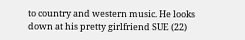to country and western music. He looks down at his pretty girlfriend SUE (22)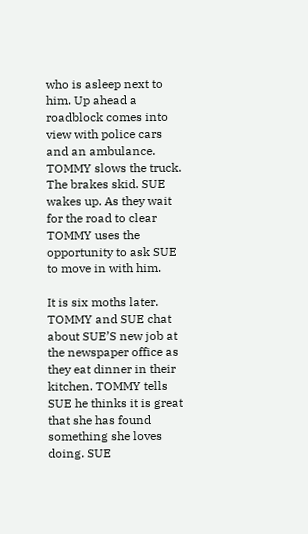who is asleep next to him. Up ahead a roadblock comes into view with police cars and an ambulance. TOMMY slows the truck. The brakes skid. SUE wakes up. As they wait for the road to clear TOMMY uses the opportunity to ask SUE to move in with him.

It is six moths later. TOMMY and SUE chat about SUE’S new job at the newspaper office as they eat dinner in their kitchen. TOMMY tells SUE he thinks it is great that she has found something she loves doing. SUE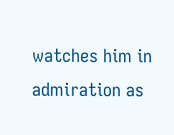watches him in admiration as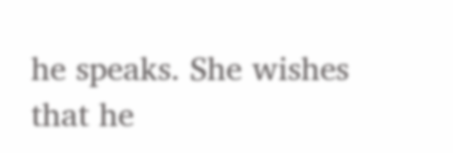he speaks. She wishes that he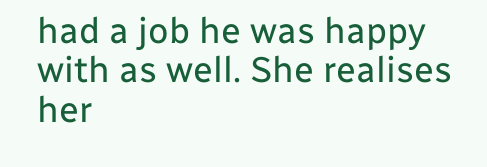had a job he was happy with as well. She realises her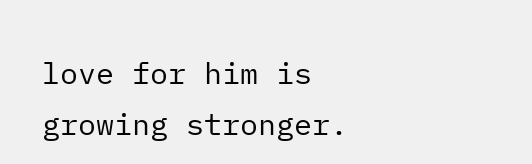love for him is growing stronger.